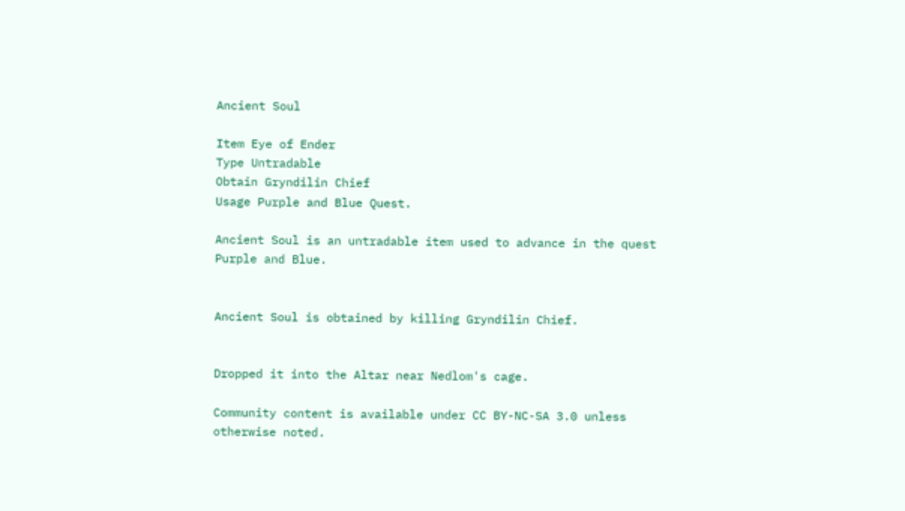Ancient Soul

Item Eye of Ender
Type Untradable
Obtain Gryndilin Chief
Usage Purple and Blue Quest.

Ancient Soul is an untradable item used to advance in the quest Purple and Blue.


Ancient Soul is obtained by killing Gryndilin Chief.


Dropped it into the Altar near Nedlom's cage.

Community content is available under CC BY-NC-SA 3.0 unless otherwise noted.